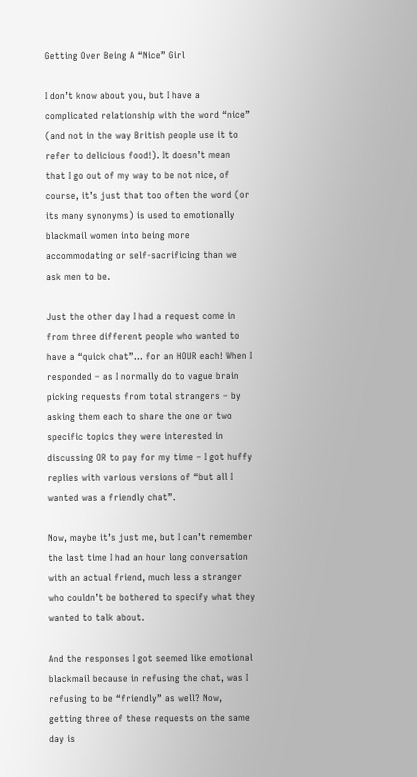Getting Over Being A “Nice” Girl

I don’t know about you, but I have a complicated relationship with the word “nice” (and not in the way British people use it to refer to delicious food!). It doesn’t mean that I go out of my way to be not nice, of course, it’s just that too often the word (or its many synonyms) is used to emotionally blackmail women into being more accommodating or self-sacrificing than we ask men to be.

Just the other day I had a request come in from three different people who wanted to have a “quick chat”… for an HOUR each! When I responded – as I normally do to vague brain picking requests from total strangers – by asking them each to share the one or two specific topics they were interested in discussing OR to pay for my time – I got huffy replies with various versions of “but all I wanted was a friendly chat”.

Now, maybe it’s just me, but I can’t remember the last time I had an hour long conversation with an actual friend, much less a stranger who couldn’t be bothered to specify what they wanted to talk about.

And the responses I got seemed like emotional blackmail because in refusing the chat, was I refusing to be “friendly” as well? Now, getting three of these requests on the same day is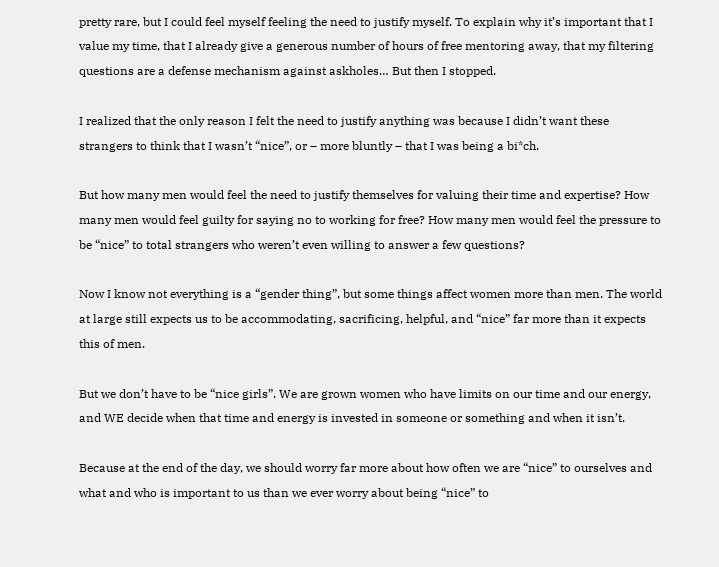pretty rare, but I could feel myself feeling the need to justify myself. To explain why it’s important that I value my time, that I already give a generous number of hours of free mentoring away, that my filtering questions are a defense mechanism against askholes… But then I stopped.

I realized that the only reason I felt the need to justify anything was because I didn’t want these strangers to think that I wasn’t “nice”, or – more bluntly – that I was being a bi*ch.

But how many men would feel the need to justify themselves for valuing their time and expertise? How many men would feel guilty for saying no to working for free? How many men would feel the pressure to be “nice” to total strangers who weren’t even willing to answer a few questions?

Now I know not everything is a “gender thing”, but some things affect women more than men. The world at large still expects us to be accommodating, sacrificing, helpful, and “nice” far more than it expects this of men.

But we don’t have to be “nice girls”. We are grown women who have limits on our time and our energy, and WE decide when that time and energy is invested in someone or something and when it isn’t.

Because at the end of the day, we should worry far more about how often we are “nice” to ourselves and what and who is important to us than we ever worry about being “nice” to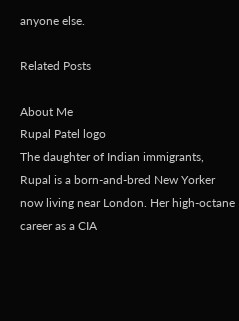anyone else.

Related Posts

About Me
Rupal Patel logo
The daughter of Indian immigrants, Rupal is a born-and-bred New Yorker now living near London. Her high-octane career as a CIA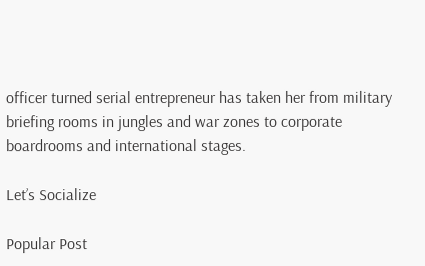officer turned serial entrepreneur has taken her from military briefing rooms in jungles and war zones to corporate boardrooms and international stages.

Let’s Socialize

Popular Post